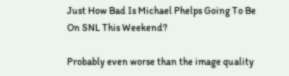Just How Bad Is Michael Phelps Going To Be On SNL This Weekend?

Probably even worse than the image quality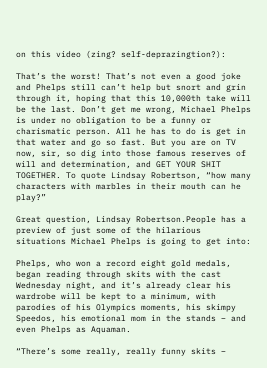on this video (zing? self-deprazingtion?):

That’s the worst! That’s not even a good joke and Phelps still can’t help but snort and grin through it, hoping that this 10,000th take will be the last. Don’t get me wrong, Michael Phelps is under no obligation to be a funny or charismatic person. All he has to do is get in that water and go so fast. But you are on TV now, sir, so dig into those famous reserves of will and determination, and GET YOUR SHIT TOGETHER. To quote Lindsay Robertson, “how many characters with marbles in their mouth can he play?”

Great question, Lindsay Robertson.People has a preview of just some of the hilarious situations Michael Phelps is going to get into:

Phelps, who won a record eight gold medals, began reading through skits with the cast Wednesday night, and it’s already clear his wardrobe will be kept to a minimum, with parodies of his Olympics moments, his skimpy Speedos, his emotional mom in the stands – and even Phelps as Aquaman.

“There’s some really, really funny skits –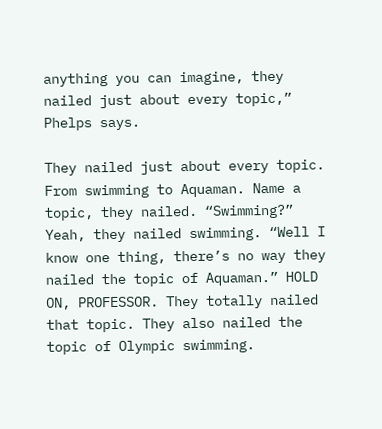anything you can imagine, they nailed just about every topic,” Phelps says.

They nailed just about every topic. From swimming to Aquaman. Name a topic, they nailed. “Swimming?” Yeah, they nailed swimming. “Well I know one thing, there’s no way they nailed the topic of Aquaman.” HOLD ON, PROFESSOR. They totally nailed that topic. They also nailed the topic of Olympic swimming.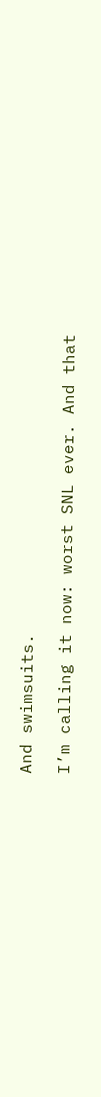And swimsuits.

I’m calling it now: worst SNL ever. And that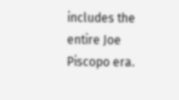includes the entire Joe Piscopo era.